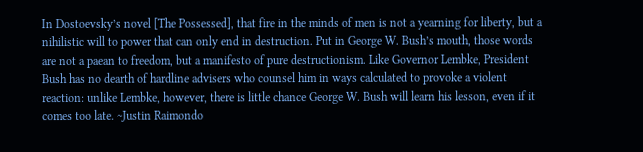In Dostoevsky’s novel [The Possessed], that fire in the minds of men is not a yearning for liberty, but a nihilistic will to power that can only end in destruction. Put in George W. Bush’s mouth, those words are not a paean to freedom, but a manifesto of pure destructionism. Like Governor Lembke, President Bush has no dearth of hardline advisers who counsel him in ways calculated to provoke a violent reaction: unlike Lembke, however, there is little chance George W. Bush will learn his lesson, even if it comes too late. ~Justin Raimondo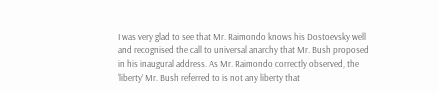I was very glad to see that Mr. Raimondo knows his Dostoevsky well and recognised the call to universal anarchy that Mr. Bush proposed in his inaugural address. As Mr. Raimondo correctly observed, the ‘liberty’ Mr. Bush referred to is not any liberty that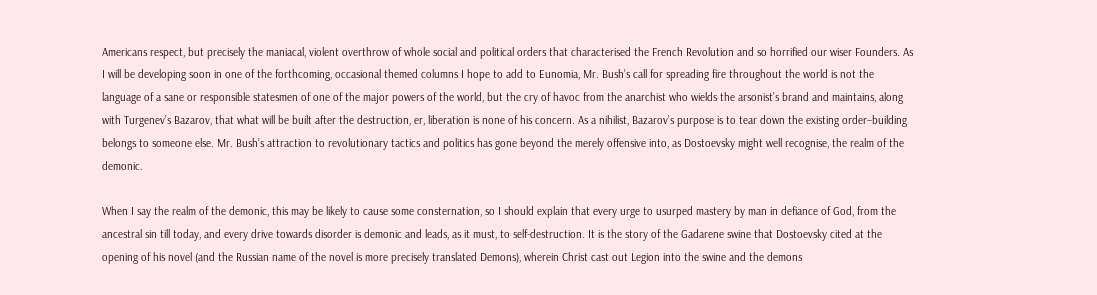Americans respect, but precisely the maniacal, violent overthrow of whole social and political orders that characterised the French Revolution and so horrified our wiser Founders. As I will be developing soon in one of the forthcoming, occasional themed columns I hope to add to Eunomia, Mr. Bush’s call for spreading fire throughout the world is not the language of a sane or responsible statesmen of one of the major powers of the world, but the cry of havoc from the anarchist who wields the arsonist’s brand and maintains, along with Turgenev’s Bazarov, that what will be built after the destruction, er, liberation is none of his concern. As a nihilist, Bazarov’s purpose is to tear down the existing order–building belongs to someone else. Mr. Bush’s attraction to revolutionary tactics and politics has gone beyond the merely offensive into, as Dostoevsky might well recognise, the realm of the demonic.

When I say the realm of the demonic, this may be likely to cause some consternation, so I should explain that every urge to usurped mastery by man in defiance of God, from the ancestral sin till today, and every drive towards disorder is demonic and leads, as it must, to self-destruction. It is the story of the Gadarene swine that Dostoevsky cited at the opening of his novel (and the Russian name of the novel is more precisely translated Demons), wherein Christ cast out Legion into the swine and the demons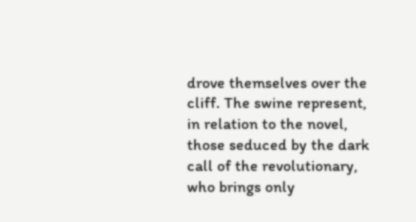drove themselves over the cliff. The swine represent, in relation to the novel, those seduced by the dark call of the revolutionary, who brings only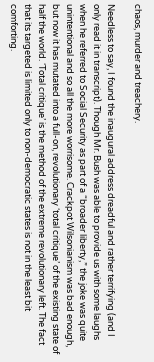chaos, murder and treachery.

Needless to say, I found the inaugural address dreadful and rather terrifying (and I only read it in transcript). Though Mr. Bush was able to provide us with some laughs when he referred to Social Security as part of a “broader liberty,” the joke was quite unintentional and so all the more worrisome. Crackpot Wilsonianism was bad enough, but now it has mutated into a full-on, revolutionary ‘total critique’ of the existing state of half the world. ‘Total critique’ is the method of the extreme revolutionary left. The fact that its targeted is limited only to non-democratic states is not in the least bit comforting.